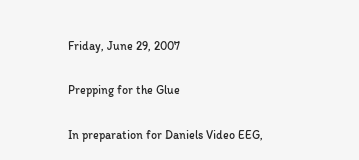Friday, June 29, 2007

Prepping for the Glue

In preparation for Daniels Video EEG,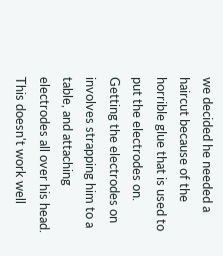we decided he needed a haircut because of the horrible glue that is used to put the electrodes on. Getting the electrodes on involves strapping him to a table, and attaching electrodes all over his head. This doesn't work well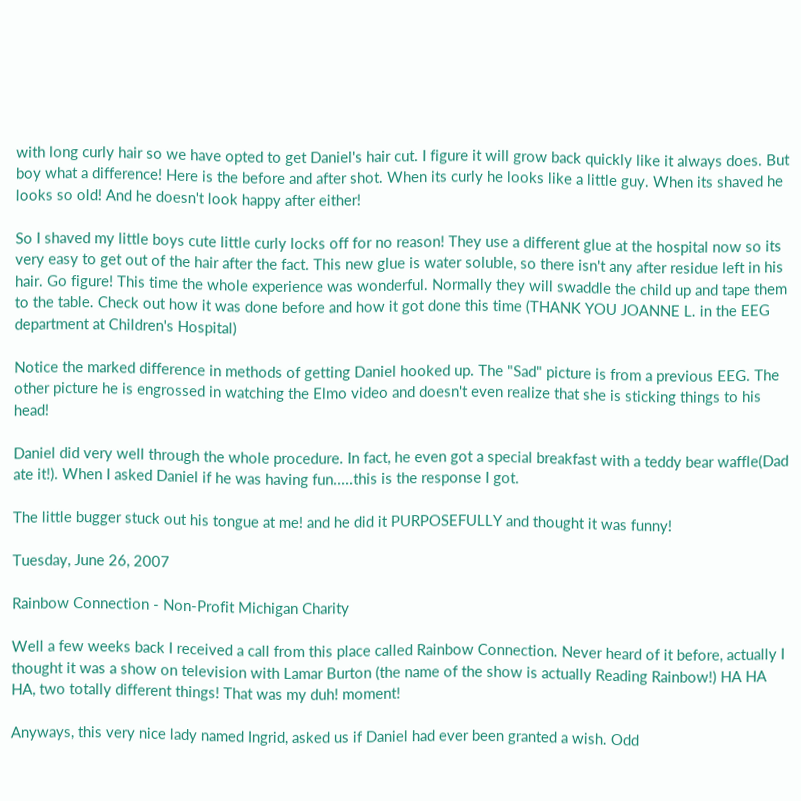with long curly hair so we have opted to get Daniel's hair cut. I figure it will grow back quickly like it always does. But boy what a difference! Here is the before and after shot. When its curly he looks like a little guy. When its shaved he looks so old! And he doesn't look happy after either!

So I shaved my little boys cute little curly locks off for no reason! They use a different glue at the hospital now so its very easy to get out of the hair after the fact. This new glue is water soluble, so there isn't any after residue left in his hair. Go figure! This time the whole experience was wonderful. Normally they will swaddle the child up and tape them to the table. Check out how it was done before and how it got done this time (THANK YOU JOANNE L. in the EEG department at Children's Hospital)

Notice the marked difference in methods of getting Daniel hooked up. The "Sad" picture is from a previous EEG. The other picture he is engrossed in watching the Elmo video and doesn't even realize that she is sticking things to his head!

Daniel did very well through the whole procedure. In fact, he even got a special breakfast with a teddy bear waffle(Dad ate it!). When I asked Daniel if he was having fun.....this is the response I got.

The little bugger stuck out his tongue at me! and he did it PURPOSEFULLY and thought it was funny!

Tuesday, June 26, 2007

Rainbow Connection - Non-Profit Michigan Charity

Well a few weeks back I received a call from this place called Rainbow Connection. Never heard of it before, actually I thought it was a show on television with Lamar Burton (the name of the show is actually Reading Rainbow!) HA HA HA, two totally different things! That was my duh! moment!

Anyways, this very nice lady named Ingrid, asked us if Daniel had ever been granted a wish. Odd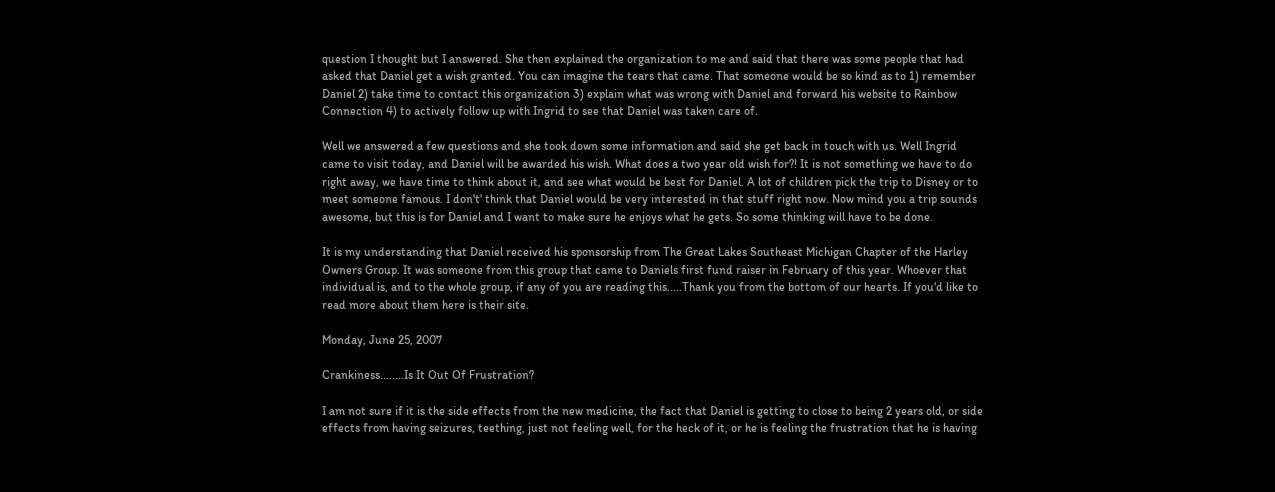question I thought but I answered. She then explained the organization to me and said that there was some people that had asked that Daniel get a wish granted. You can imagine the tears that came. That someone would be so kind as to 1) remember Daniel 2) take time to contact this organization 3) explain what was wrong with Daniel and forward his website to Rainbow Connection 4) to actively follow up with Ingrid to see that Daniel was taken care of.

Well we answered a few questions and she took down some information and said she get back in touch with us. Well Ingrid came to visit today, and Daniel will be awarded his wish. What does a two year old wish for?! It is not something we have to do right away, we have time to think about it, and see what would be best for Daniel. A lot of children pick the trip to Disney or to meet someone famous. I don't' think that Daniel would be very interested in that stuff right now. Now mind you a trip sounds awesome, but this is for Daniel and I want to make sure he enjoys what he gets. So some thinking will have to be done.

It is my understanding that Daniel received his sponsorship from The Great Lakes Southeast Michigan Chapter of the Harley Owners Group. It was someone from this group that came to Daniels first fund raiser in February of this year. Whoever that individual is, and to the whole group, if any of you are reading this.....Thank you from the bottom of our hearts. If you'd like to read more about them here is their site.

Monday, June 25, 2007

Crankiness........Is It Out Of Frustration?

I am not sure if it is the side effects from the new medicine, the fact that Daniel is getting to close to being 2 years old, or side effects from having seizures, teething, just not feeling well, for the heck of it, or he is feeling the frustration that he is having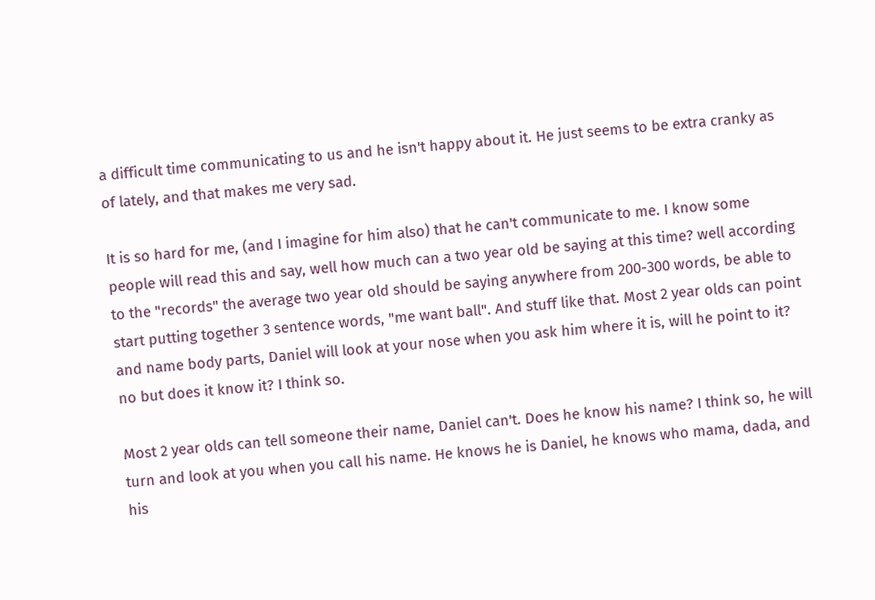a difficult time communicating to us and he isn't happy about it. He just seems to be extra cranky as of lately, and that makes me very sad.

It is so hard for me, (and I imagine for him also) that he can't communicate to me. I know some people will read this and say, well how much can a two year old be saying at this time? well according to the "records" the average two year old should be saying anywhere from 200-300 words, be able to start putting together 3 sentence words, "me want ball". And stuff like that. Most 2 year olds can point and name body parts, Daniel will look at your nose when you ask him where it is, will he point to it? no but does it know it? I think so.

Most 2 year olds can tell someone their name, Daniel can't. Does he know his name? I think so, he will turn and look at you when you call his name. He knows he is Daniel, he knows who mama, dada, and his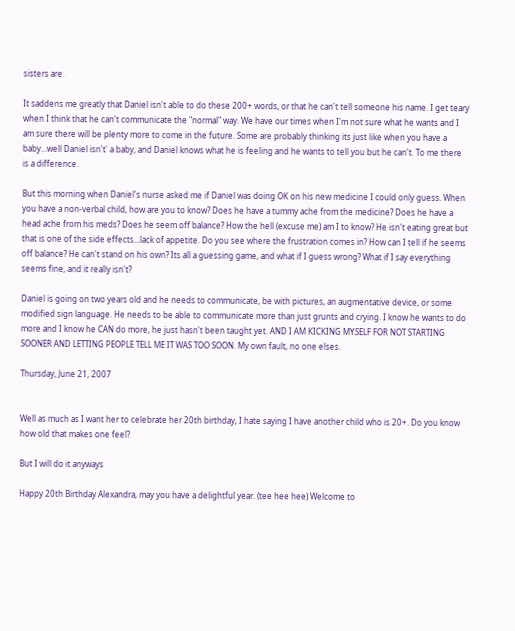sisters are.

It saddens me greatly that Daniel isn't able to do these 200+ words, or that he can't tell someone his name. I get teary when I think that he can't communicate the "normal" way. We have our times when I'm not sure what he wants and I am sure there will be plenty more to come in the future. Some are probably thinking its just like when you have a baby...well Daniel isn't' a baby, and Daniel knows what he is feeling and he wants to tell you but he can't. To me there is a difference.

But this morning when Daniel's nurse asked me if Daniel was doing OK on his new medicine I could only guess. When you have a non-verbal child, how are you to know? Does he have a tummy ache from the medicine? Does he have a head ache from his meds? Does he seem off balance? How the hell (excuse me) am I to know? He isn't eating great but that is one of the side effects...lack of appetite. Do you see where the frustration comes in? How can I tell if he seems off balance? He can't stand on his own? Its all a guessing game, and what if I guess wrong? What if I say everything seems fine, and it really isn't?

Daniel is going on two years old and he needs to communicate, be with pictures, an augmentative device, or some modified sign language. He needs to be able to communicate more than just grunts and crying. I know he wants to do more and I know he CAN do more, he just hasn't been taught yet. AND I AM KICKING MYSELF FOR NOT STARTING SOONER AND LETTING PEOPLE TELL ME IT WAS TOO SOON. My own fault, no one elses.

Thursday, June 21, 2007


Well as much as I want her to celebrate her 20th birthday, I hate saying I have another child who is 20+. Do you know how old that makes one feel?

But I will do it anyways

Happy 20th Birthday Alexandra, may you have a delightful year. (tee hee hee) Welcome to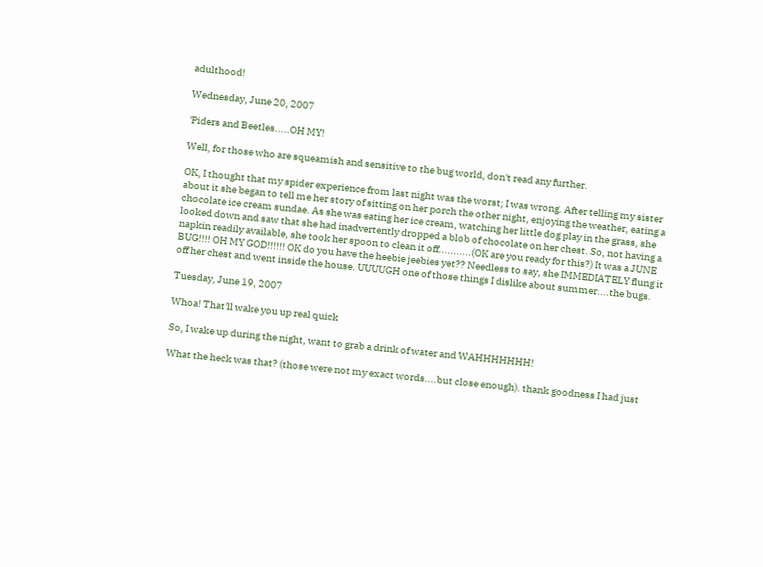adulthood!

Wednesday, June 20, 2007

'Piders and Beetles.....OH MY!

Well, for those who are squeamish and sensitive to the bug world, don't read any further.

OK, I thought that my spider experience from last night was the worst; I was wrong. After telling my sister about it she began to tell me her story of sitting on her porch the other night, enjoying the weather, eating a chocolate ice cream sundae. As she was eating her ice cream, watching her little dog play in the grass, she looked down and saw that she had inadvertently dropped a blob of chocolate on her chest. So, not having a napkin readily available, she took her spoon to clean it off...........(OK are you ready for this?) It was a JUNE BUG!!!! OH MY GOD!!!!!! OK do you have the heebie jeebies yet?? Needless to say, she IMMEDIATELY flung it off her chest and went inside the house. UUUUGH one of those things I dislike about summer....the bugs.

Tuesday, June 19, 2007

Whoa! That'll wake you up real quick

So, I wake up during the night, want to grab a drink of water and WAHHHHHHH!

What the heck was that? (those were not my exact words....but close enough). thank goodness I had just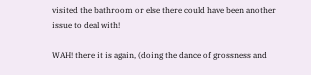visited the bathroom or else there could have been another issue to deal with!

WAH! there it is again, (doing the dance of grossness and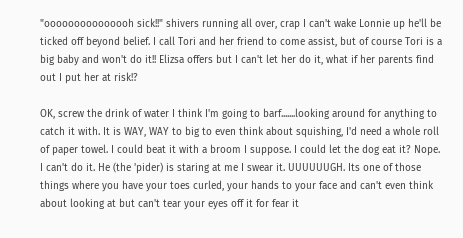"ooooooooooooooh sick!!" shivers running all over, crap I can't wake Lonnie up he'll be ticked off beyond belief. I call Tori and her friend to come assist, but of course Tori is a big baby and won't do it!! Elizsa offers but I can't let her do it, what if her parents find out I put her at risk!?

OK, screw the drink of water I think I'm going to barf.......looking around for anything to catch it with. It is WAY, WAY to big to even think about squishing, I'd need a whole roll of paper towel. I could beat it with a broom I suppose. I could let the dog eat it? Nope. I can't do it. He (the 'pider) is staring at me I swear it. UUUUUUGH. Its one of those things where you have your toes curled, your hands to your face and can't even think about looking at but can't tear your eyes off it for fear it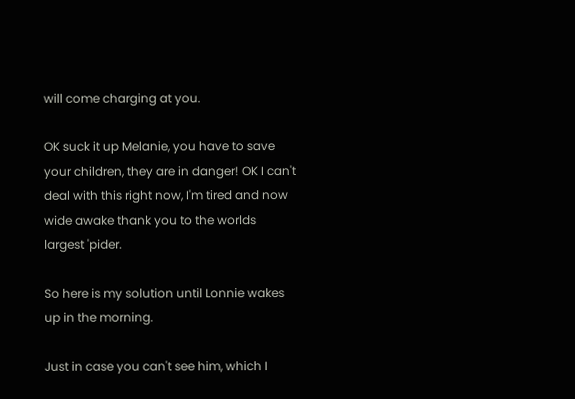will come charging at you.

OK suck it up Melanie, you have to save your children, they are in danger! OK I can't deal with this right now, I'm tired and now wide awake thank you to the worlds largest 'pider.

So here is my solution until Lonnie wakes up in the morning.

Just in case you can't see him, which I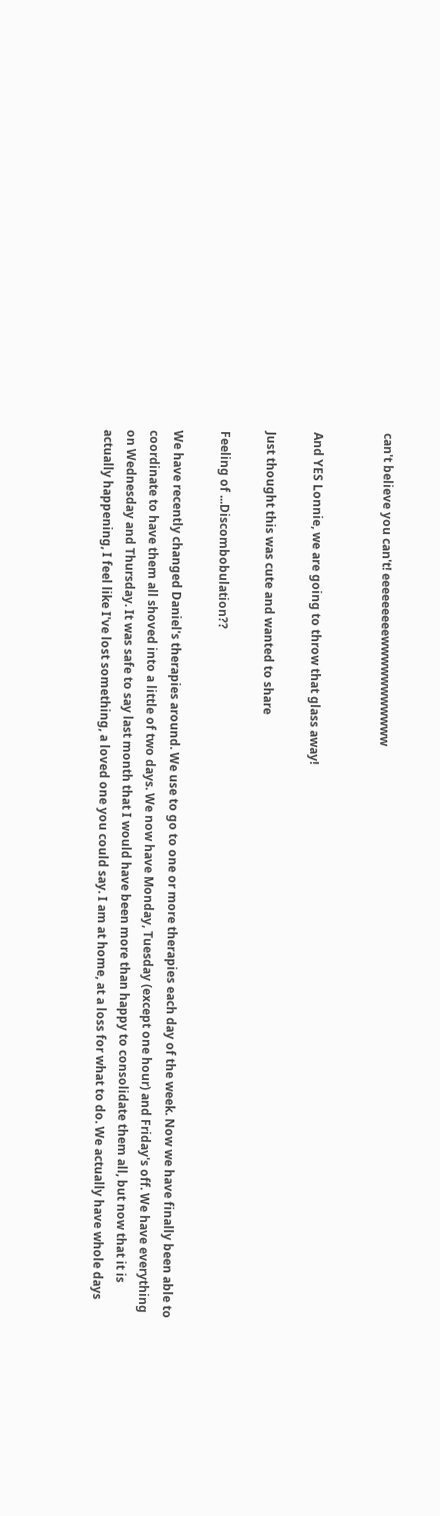can't believe you can't! eeeeeeeeewwwwwwwwwww


And YES Lonnie, we are going to throw that glass away!

Just thought this was cute and wanted to share

Feeling of ...Discombobulation??

We have recently changed Daniel's therapies around. We use to go to one or more therapies each day of the week. Now we have finally been able to coordinate to have them all shoved into a little of two days. We now have Monday, Tuesday (except one hour) and Friday's off. We have everything on Wednesday and Thursday. It was safe to say last month that I would have been more than happy to consolidate them all, but now that it is actually happening, I feel like I've lost something, a loved one you could say. I am at home, at a loss for what to do. We actually have whole days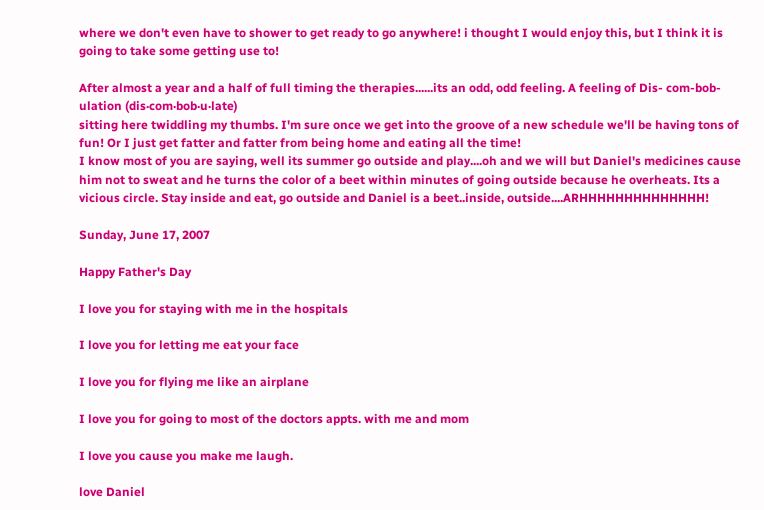where we don't even have to shower to get ready to go anywhere! i thought I would enjoy this, but I think it is going to take some getting use to!

After almost a year and a half of full timing the therapies......its an odd, odd feeling. A feeling of Dis- com-bob-ulation (dis·com·bob·u·late)
sitting here twiddling my thumbs. I'm sure once we get into the groove of a new schedule we'll be having tons of fun! Or I just get fatter and fatter from being home and eating all the time!
I know most of you are saying, well its summer go outside and play....oh and we will but Daniel's medicines cause him not to sweat and he turns the color of a beet within minutes of going outside because he overheats. Its a vicious circle. Stay inside and eat, go outside and Daniel is a beet..inside, outside....ARHHHHHHHHHHHHHH!

Sunday, June 17, 2007

Happy Father's Day

I love you for staying with me in the hospitals

I love you for letting me eat your face

I love you for flying me like an airplane

I love you for going to most of the doctors appts. with me and mom

I love you cause you make me laugh.

love Daniel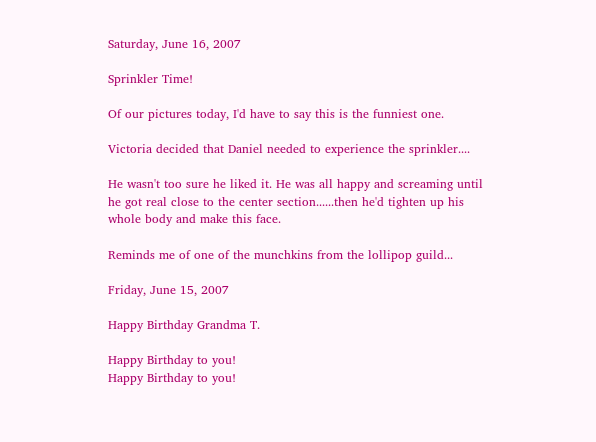Saturday, June 16, 2007

Sprinkler Time!

Of our pictures today, I'd have to say this is the funniest one.

Victoria decided that Daniel needed to experience the sprinkler....

He wasn't too sure he liked it. He was all happy and screaming until he got real close to the center section......then he'd tighten up his whole body and make this face.

Reminds me of one of the munchkins from the lollipop guild...

Friday, June 15, 2007

Happy Birthday Grandma T.

Happy Birthday to you!
Happy Birthday to you!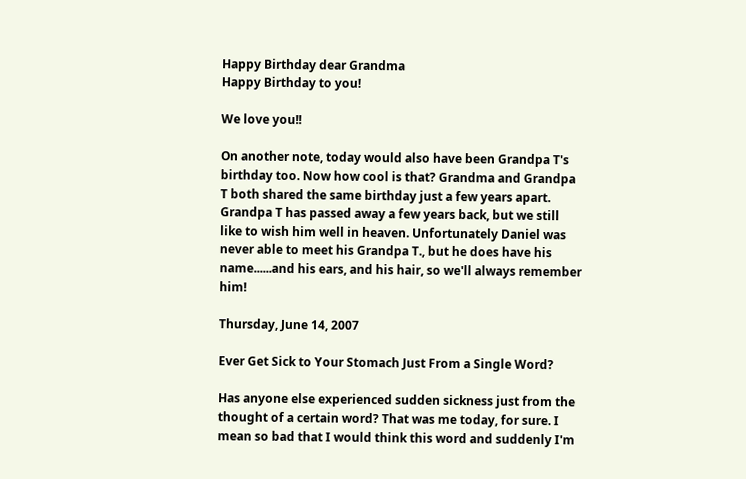Happy Birthday dear Grandma
Happy Birthday to you!

We love you!!

On another note, today would also have been Grandpa T's birthday too. Now how cool is that? Grandma and Grandpa T both shared the same birthday just a few years apart. Grandpa T has passed away a few years back, but we still like to wish him well in heaven. Unfortunately Daniel was never able to meet his Grandpa T., but he does have his name......and his ears, and his hair, so we'll always remember him!

Thursday, June 14, 2007

Ever Get Sick to Your Stomach Just From a Single Word?

Has anyone else experienced sudden sickness just from the thought of a certain word? That was me today, for sure. I mean so bad that I would think this word and suddenly I'm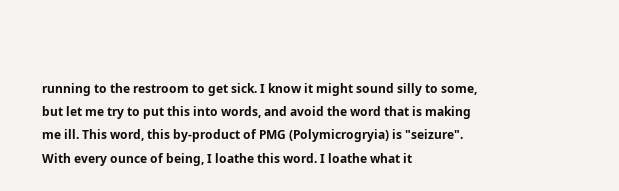running to the restroom to get sick. I know it might sound silly to some, but let me try to put this into words, and avoid the word that is making me ill. This word, this by-product of PMG (Polymicrogryia) is "seizure". With every ounce of being, I loathe this word. I loathe what it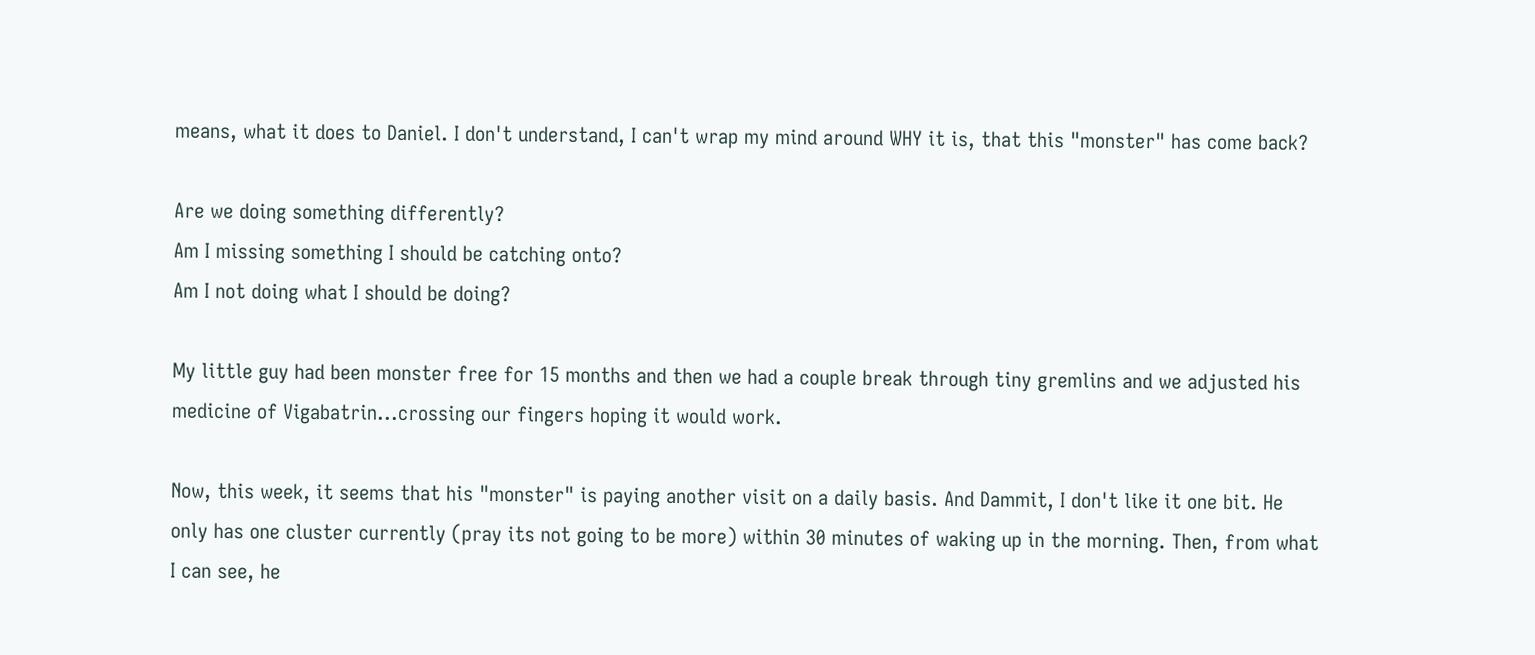means, what it does to Daniel. I don't understand, I can't wrap my mind around WHY it is, that this "monster" has come back?

Are we doing something differently?
Am I missing something I should be catching onto?
Am I not doing what I should be doing?

My little guy had been monster free for 15 months and then we had a couple break through tiny gremlins and we adjusted his medicine of Vigabatrin...crossing our fingers hoping it would work.

Now, this week, it seems that his "monster" is paying another visit on a daily basis. And Dammit, I don't like it one bit. He only has one cluster currently (pray its not going to be more) within 30 minutes of waking up in the morning. Then, from what I can see, he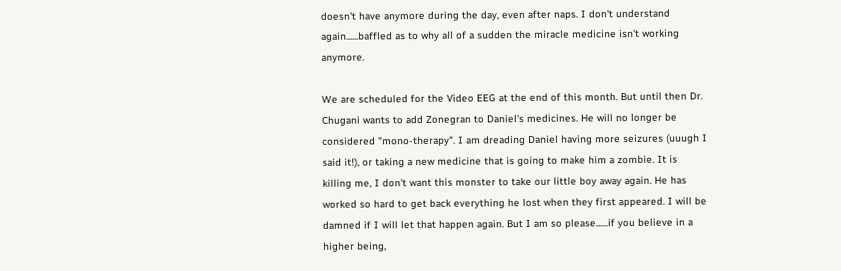doesn't have anymore during the day, even after naps. I don't understand again......baffled as to why all of a sudden the miracle medicine isn't working anymore.

We are scheduled for the Video EEG at the end of this month. But until then Dr. Chugani wants to add Zonegran to Daniel's medicines. He will no longer be considered "mono-therapy". I am dreading Daniel having more seizures (uuugh I said it!), or taking a new medicine that is going to make him a zombie. It is killing me, I don't want this monster to take our little boy away again. He has worked so hard to get back everything he lost when they first appeared. I will be damned if I will let that happen again. But I am so please......if you believe in a higher being,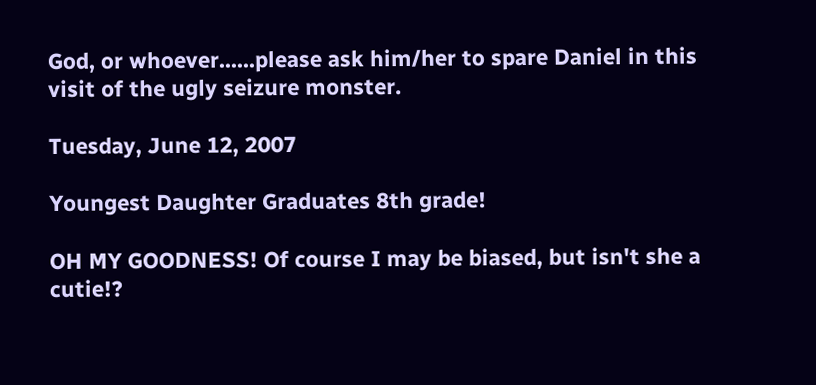God, or whoever......please ask him/her to spare Daniel in this visit of the ugly seizure monster.

Tuesday, June 12, 2007

Youngest Daughter Graduates 8th grade!

OH MY GOODNESS! Of course I may be biased, but isn't she a cutie!?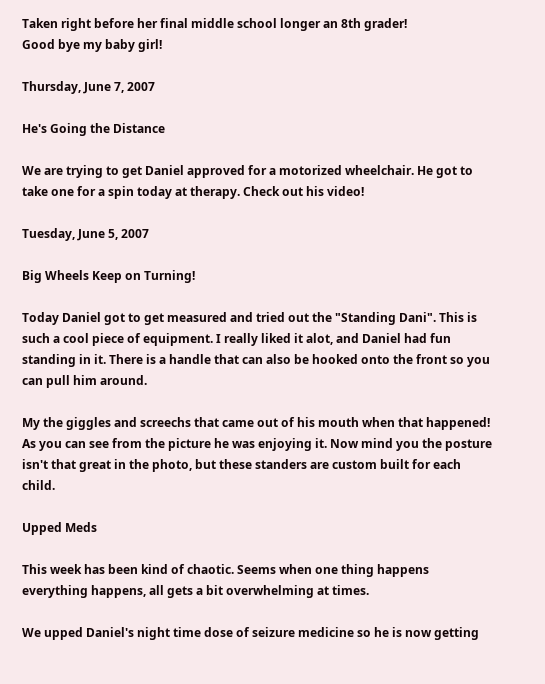Taken right before her final middle school longer an 8th grader!
Good bye my baby girl!

Thursday, June 7, 2007

He's Going the Distance

We are trying to get Daniel approved for a motorized wheelchair. He got to take one for a spin today at therapy. Check out his video!

Tuesday, June 5, 2007

Big Wheels Keep on Turning!

Today Daniel got to get measured and tried out the "Standing Dani". This is such a cool piece of equipment. I really liked it alot, and Daniel had fun standing in it. There is a handle that can also be hooked onto the front so you can pull him around.

My the giggles and screechs that came out of his mouth when that happened! As you can see from the picture he was enjoying it. Now mind you the posture isn't that great in the photo, but these standers are custom built for each child.

Upped Meds

This week has been kind of chaotic. Seems when one thing happens everything happens, all gets a bit overwhelming at times.

We upped Daniel's night time dose of seizure medicine so he is now getting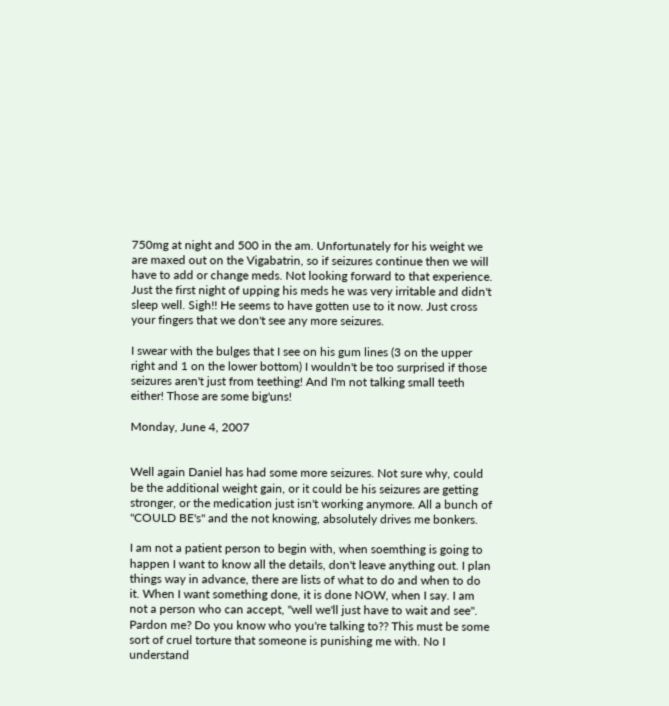750mg at night and 500 in the am. Unfortunately for his weight we are maxed out on the Vigabatrin, so if seizures continue then we will have to add or change meds. Not looking forward to that experience. Just the first night of upping his meds he was very irritable and didn't sleep well. Sigh!! He seems to have gotten use to it now. Just cross your fingers that we don't see any more seizures.

I swear with the bulges that I see on his gum lines (3 on the upper right and 1 on the lower bottom) I wouldn't be too surprised if those seizures aren't just from teething! And I'm not talking small teeth either! Those are some big'uns!

Monday, June 4, 2007


Well again Daniel has had some more seizures. Not sure why, could be the additional weight gain, or it could be his seizures are getting stronger, or the medication just isn't working anymore. All a bunch of "COULD BE's" and the not knowing, absolutely drives me bonkers.

I am not a patient person to begin with, when soemthing is going to happen I want to know all the details, don't leave anything out. I plan things way in advance, there are lists of what to do and when to do it. When I want something done, it is done NOW, when I say. I am not a person who can accept, "well we'll just have to wait and see". Pardon me? Do you know who you're talking to?? This must be some sort of cruel torture that someone is punishing me with. No I understand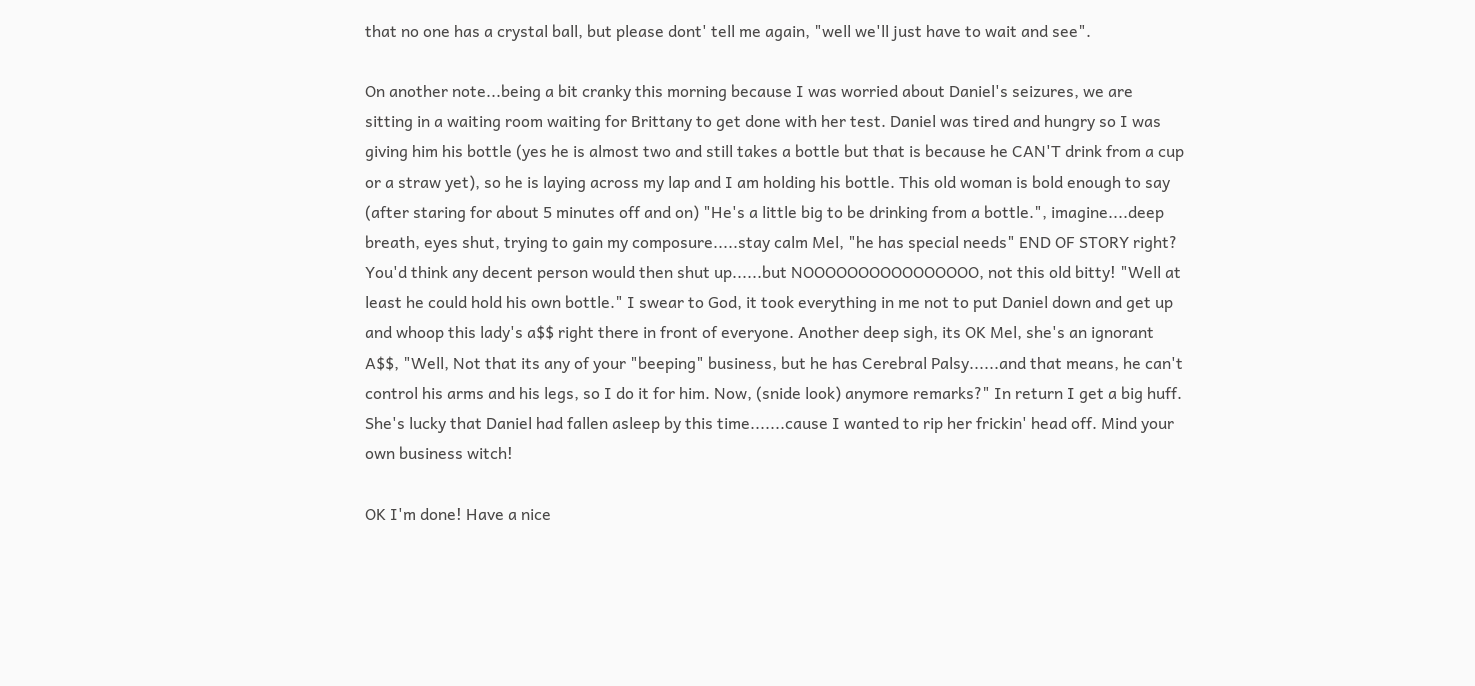that no one has a crystal ball, but please dont' tell me again, "well we'll just have to wait and see".

On another note...being a bit cranky this morning because I was worried about Daniel's seizures, we are sitting in a waiting room waiting for Brittany to get done with her test. Daniel was tired and hungry so I was giving him his bottle (yes he is almost two and still takes a bottle but that is because he CAN'T drink from a cup or a straw yet), so he is laying across my lap and I am holding his bottle. This old woman is bold enough to say (after staring for about 5 minutes off and on) "He's a little big to be drinking from a bottle.", imagine....deep breath, eyes shut, trying to gain my composure.....stay calm Mel, "he has special needs" END OF STORY right? You'd think any decent person would then shut up......but NOOOOOOOOOOOOOOOO, not this old bitty! "Well at least he could hold his own bottle." I swear to God, it took everything in me not to put Daniel down and get up and whoop this lady's a$$ right there in front of everyone. Another deep sigh, its OK Mel, she's an ignorant A$$, "Well, Not that its any of your "beeping" business, but he has Cerebral Palsy......and that means, he can't control his arms and his legs, so I do it for him. Now, (snide look) anymore remarks?" In return I get a big huff. She's lucky that Daniel had fallen asleep by this time.......cause I wanted to rip her frickin' head off. Mind your own business witch!

OK I'm done! Have a nice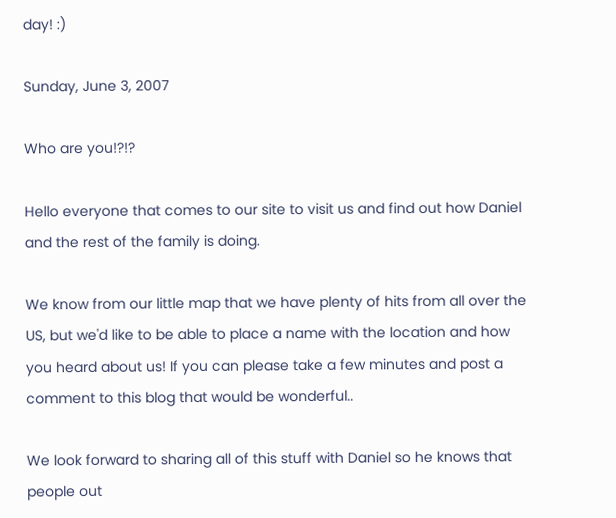day! :)

Sunday, June 3, 2007

Who are you!?!?

Hello everyone that comes to our site to visit us and find out how Daniel and the rest of the family is doing.

We know from our little map that we have plenty of hits from all over the US, but we'd like to be able to place a name with the location and how you heard about us! If you can please take a few minutes and post a comment to this blog that would be wonderful..

We look forward to sharing all of this stuff with Daniel so he knows that people out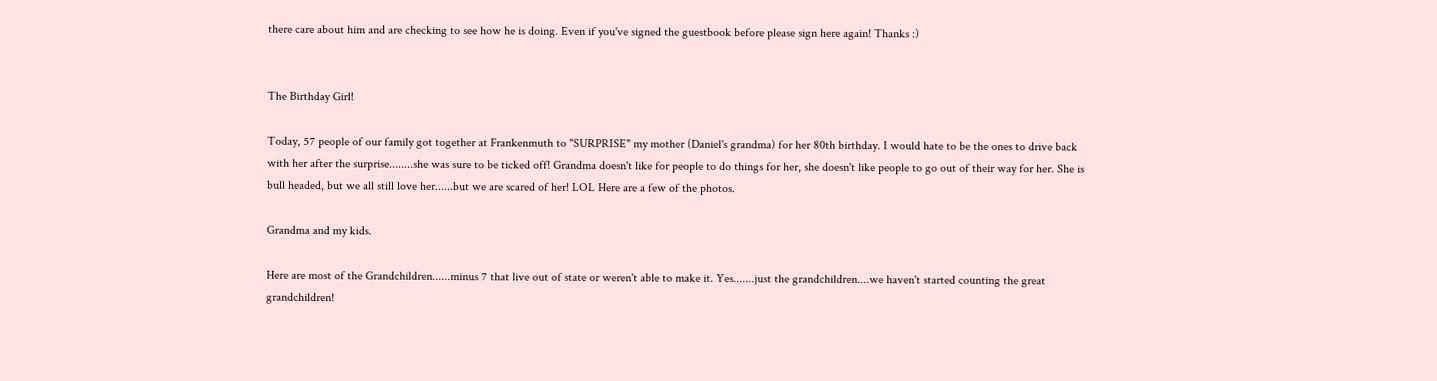there care about him and are checking to see how he is doing. Even if you've signed the guestbook before please sign here again! Thanks :)


The Birthday Girl!

Today, 57 people of our family got together at Frankenmuth to "SURPRISE" my mother (Daniel's grandma) for her 80th birthday. I would hate to be the ones to drive back with her after the surprise........she was sure to be ticked off! Grandma doesn't like for people to do things for her, she doesn't like people to go out of their way for her. She is bull headed, but we all still love her......but we are scared of her! LOL Here are a few of the photos.

Grandma and my kids.

Here are most of the Grandchildren......minus 7 that live out of state or weren't able to make it. Yes.......just the grandchildren....we haven't started counting the great grandchildren!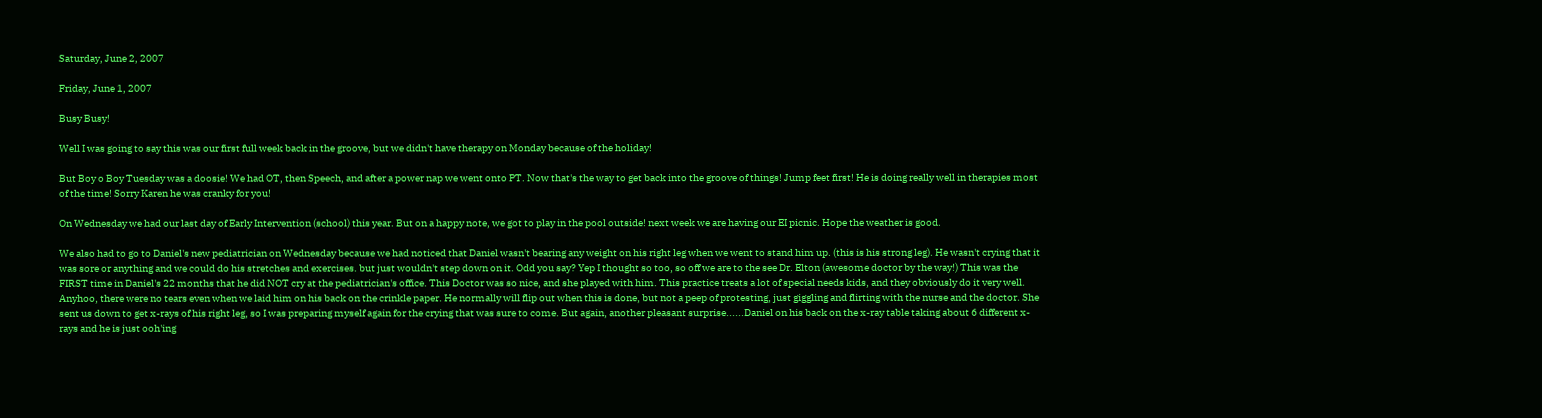Saturday, June 2, 2007

Friday, June 1, 2007

Busy Busy!

Well I was going to say this was our first full week back in the groove, but we didn't have therapy on Monday because of the holiday!

But Boy o Boy Tuesday was a doosie! We had OT, then Speech, and after a power nap we went onto PT. Now that's the way to get back into the groove of things! Jump feet first! He is doing really well in therapies most of the time! Sorry Karen he was cranky for you!

On Wednesday we had our last day of Early Intervention (school) this year. But on a happy note, we got to play in the pool outside! next week we are having our EI picnic. Hope the weather is good.

We also had to go to Daniel's new pediatrician on Wednesday because we had noticed that Daniel wasn't bearing any weight on his right leg when we went to stand him up. (this is his strong leg). He wasn't crying that it was sore or anything and we could do his stretches and exercises. but just wouldn't step down on it. Odd you say? Yep I thought so too, so off we are to the see Dr. Elton (awesome doctor by the way!) This was the FIRST time in Daniel's 22 months that he did NOT cry at the pediatrician's office. This Doctor was so nice, and she played with him. This practice treats a lot of special needs kids, and they obviously do it very well. Anyhoo, there were no tears even when we laid him on his back on the crinkle paper. He normally will flip out when this is done, but not a peep of protesting, just giggling and flirting with the nurse and the doctor. She sent us down to get x-rays of his right leg, so I was preparing myself again for the crying that was sure to come. But again, another pleasant surprise......Daniel on his back on the x-ray table taking about 6 different x-rays and he is just ooh'ing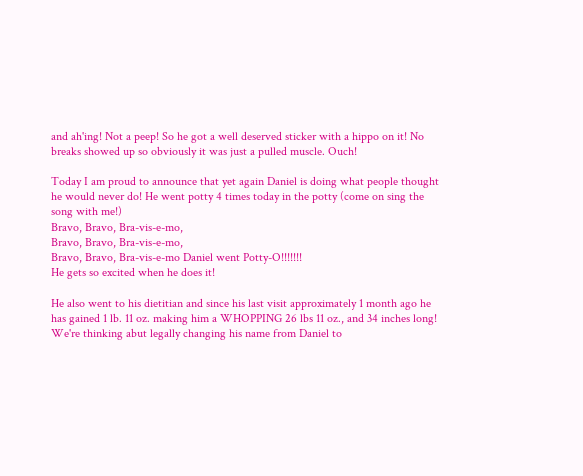and ah'ing! Not a peep! So he got a well deserved sticker with a hippo on it! No breaks showed up so obviously it was just a pulled muscle. Ouch!

Today I am proud to announce that yet again Daniel is doing what people thought he would never do! He went potty 4 times today in the potty (come on sing the song with me!)
Bravo, Bravo, Bra-vis-e-mo,
Bravo, Bravo, Bra-vis-e-mo,
Bravo, Bravo, Bra-vis-e-mo Daniel went Potty-O!!!!!!!
He gets so excited when he does it!

He also went to his dietitian and since his last visit approximately 1 month ago he has gained 1 lb. 11 oz. making him a WHOPPING 26 lbs 11 oz., and 34 inches long!
We're thinking abut legally changing his name from Daniel to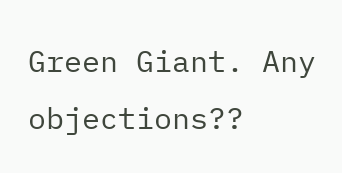Green Giant. Any objections??